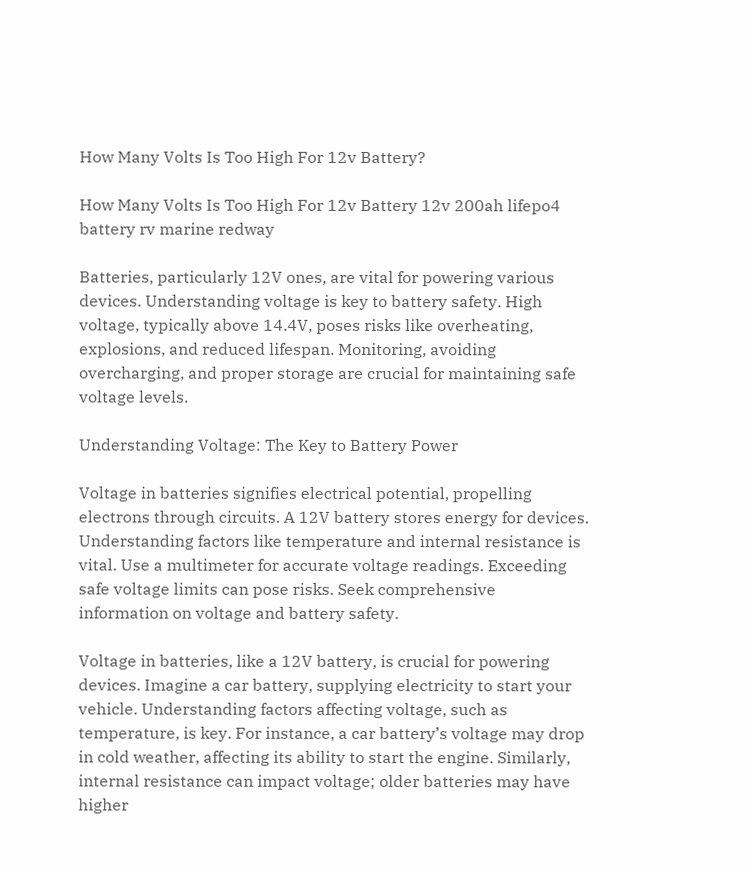How Many Volts Is Too High For 12v Battery?

How Many Volts Is Too High For 12v Battery 12v 200ah lifepo4 battery rv marine redway

Batteries, particularly 12V ones, are vital for powering various devices. Understanding voltage is key to battery safety. High voltage, typically above 14.4V, poses risks like overheating, explosions, and reduced lifespan. Monitoring, avoiding overcharging, and proper storage are crucial for maintaining safe voltage levels.

Understanding Voltage: The Key to Battery Power

Voltage in batteries signifies electrical potential, propelling electrons through circuits. A 12V battery stores energy for devices. Understanding factors like temperature and internal resistance is vital. Use a multimeter for accurate voltage readings. Exceeding safe voltage limits can pose risks. Seek comprehensive information on voltage and battery safety.

Voltage in batteries, like a 12V battery, is crucial for powering devices. Imagine a car battery, supplying electricity to start your vehicle. Understanding factors affecting voltage, such as temperature, is key. For instance, a car battery’s voltage may drop in cold weather, affecting its ability to start the engine. Similarly, internal resistance can impact voltage; older batteries may have higher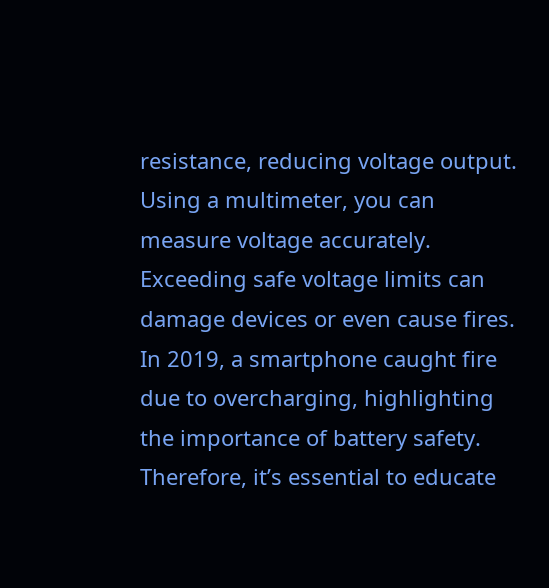resistance, reducing voltage output. Using a multimeter, you can measure voltage accurately. Exceeding safe voltage limits can damage devices or even cause fires. In 2019, a smartphone caught fire due to overcharging, highlighting the importance of battery safety. Therefore, it’s essential to educate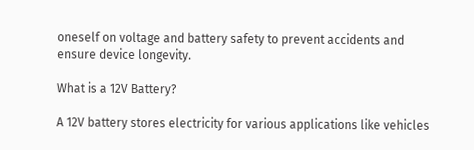oneself on voltage and battery safety to prevent accidents and ensure device longevity.

What is a 12V Battery?

A 12V battery stores electricity for various applications like vehicles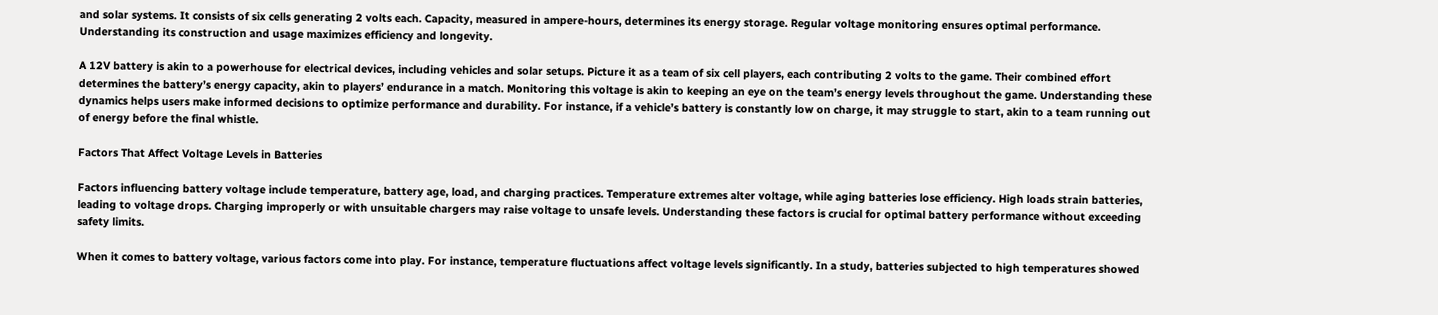and solar systems. It consists of six cells generating 2 volts each. Capacity, measured in ampere-hours, determines its energy storage. Regular voltage monitoring ensures optimal performance. Understanding its construction and usage maximizes efficiency and longevity.

A 12V battery is akin to a powerhouse for electrical devices, including vehicles and solar setups. Picture it as a team of six cell players, each contributing 2 volts to the game. Their combined effort determines the battery’s energy capacity, akin to players’ endurance in a match. Monitoring this voltage is akin to keeping an eye on the team’s energy levels throughout the game. Understanding these dynamics helps users make informed decisions to optimize performance and durability. For instance, if a vehicle’s battery is constantly low on charge, it may struggle to start, akin to a team running out of energy before the final whistle.

Factors That Affect Voltage Levels in Batteries

Factors influencing battery voltage include temperature, battery age, load, and charging practices. Temperature extremes alter voltage, while aging batteries lose efficiency. High loads strain batteries, leading to voltage drops. Charging improperly or with unsuitable chargers may raise voltage to unsafe levels. Understanding these factors is crucial for optimal battery performance without exceeding safety limits.

When it comes to battery voltage, various factors come into play. For instance, temperature fluctuations affect voltage levels significantly. In a study, batteries subjected to high temperatures showed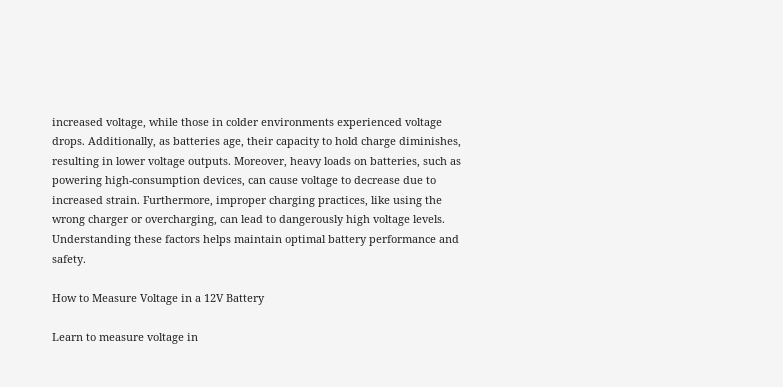increased voltage, while those in colder environments experienced voltage drops. Additionally, as batteries age, their capacity to hold charge diminishes, resulting in lower voltage outputs. Moreover, heavy loads on batteries, such as powering high-consumption devices, can cause voltage to decrease due to increased strain. Furthermore, improper charging practices, like using the wrong charger or overcharging, can lead to dangerously high voltage levels. Understanding these factors helps maintain optimal battery performance and safety.

How to Measure Voltage in a 12V Battery

Learn to measure voltage in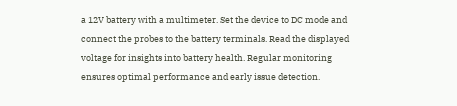a 12V battery with a multimeter. Set the device to DC mode and connect the probes to the battery terminals. Read the displayed voltage for insights into battery health. Regular monitoring ensures optimal performance and early issue detection.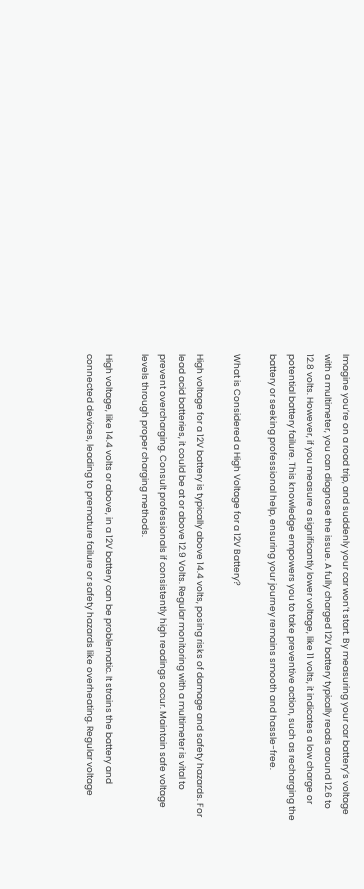Imagine you’re on a road trip, and suddenly your car won’t start. By measuring your car battery’s voltage with a multimeter, you can diagnose the issue. A fully charged 12V battery typically reads around 12.6 to 12.8 volts. However, if you measure a significantly lower voltage, like 11 volts, it indicates a low charge or potential battery failure. This knowledge empowers you to take preventive action, such as recharging the battery or seeking professional help, ensuring your journey remains smooth and hassle-free.

What is Considered a High Voltage for a 12V Battery?

High voltage for a 12V battery is typically above 14.4 volts, posing risks of damage and safety hazards. For lead acid batteries, it could be at or above 12.9 Volts. Regular monitoring with a multimeter is vital to prevent overcharging. Consult professionals if consistently high readings occur. Maintain safe voltage levels through proper charging methods.

High voltage, like 14.4 volts or above, in a 12V battery can be problematic. It strains the battery and connected devices, leading to premature failure or safety hazards like overheating. Regular voltage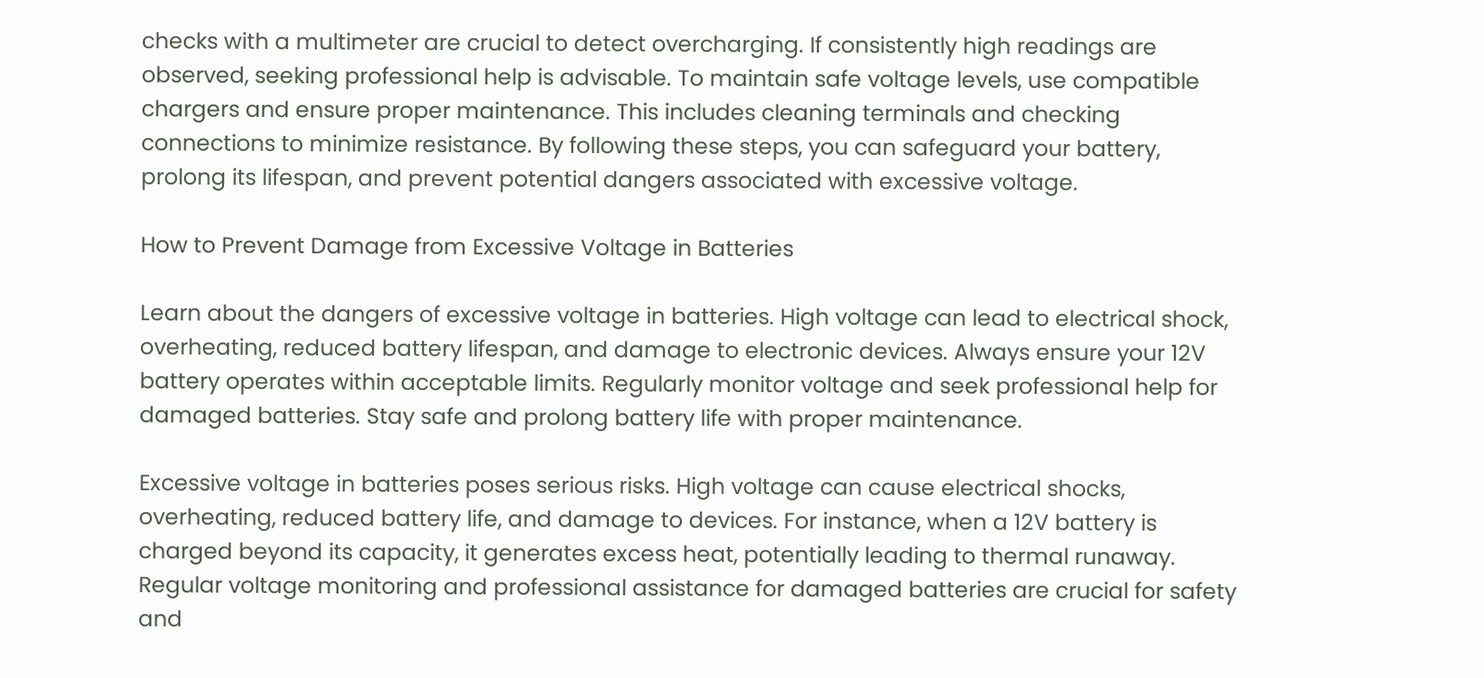checks with a multimeter are crucial to detect overcharging. If consistently high readings are observed, seeking professional help is advisable. To maintain safe voltage levels, use compatible chargers and ensure proper maintenance. This includes cleaning terminals and checking connections to minimize resistance. By following these steps, you can safeguard your battery, prolong its lifespan, and prevent potential dangers associated with excessive voltage.

How to Prevent Damage from Excessive Voltage in Batteries

Learn about the dangers of excessive voltage in batteries. High voltage can lead to electrical shock, overheating, reduced battery lifespan, and damage to electronic devices. Always ensure your 12V battery operates within acceptable limits. Regularly monitor voltage and seek professional help for damaged batteries. Stay safe and prolong battery life with proper maintenance.

Excessive voltage in batteries poses serious risks. High voltage can cause electrical shocks, overheating, reduced battery life, and damage to devices. For instance, when a 12V battery is charged beyond its capacity, it generates excess heat, potentially leading to thermal runaway. Regular voltage monitoring and professional assistance for damaged batteries are crucial for safety and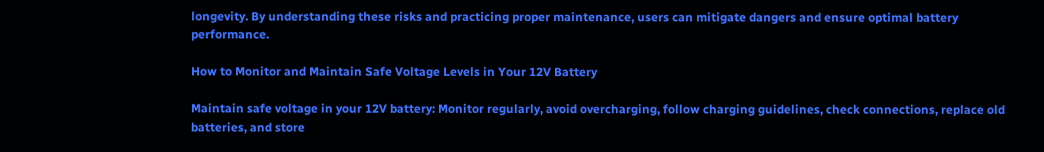longevity. By understanding these risks and practicing proper maintenance, users can mitigate dangers and ensure optimal battery performance.

How to Monitor and Maintain Safe Voltage Levels in Your 12V Battery

Maintain safe voltage in your 12V battery: Monitor regularly, avoid overcharging, follow charging guidelines, check connections, replace old batteries, and store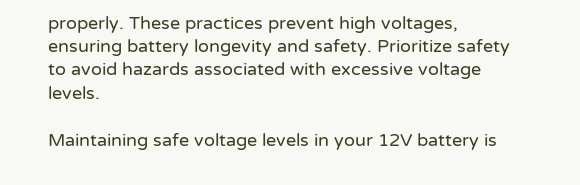properly. These practices prevent high voltages, ensuring battery longevity and safety. Prioritize safety to avoid hazards associated with excessive voltage levels.

Maintaining safe voltage levels in your 12V battery is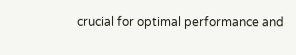crucial for optimal performance and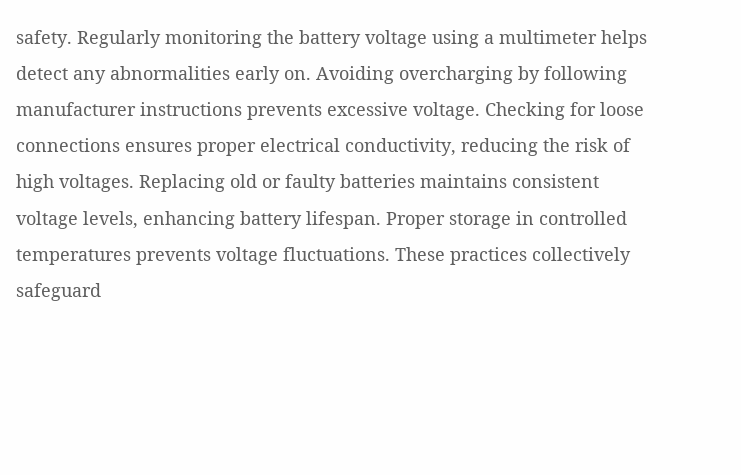safety. Regularly monitoring the battery voltage using a multimeter helps detect any abnormalities early on. Avoiding overcharging by following manufacturer instructions prevents excessive voltage. Checking for loose connections ensures proper electrical conductivity, reducing the risk of high voltages. Replacing old or faulty batteries maintains consistent voltage levels, enhancing battery lifespan. Proper storage in controlled temperatures prevents voltage fluctuations. These practices collectively safeguard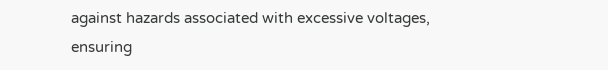against hazards associated with excessive voltages, ensuring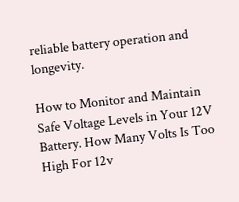reliable battery operation and longevity.

How to Monitor and Maintain Safe Voltage Levels in Your 12V Battery. How Many Volts Is Too High For 12v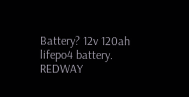Battery? 12v 120ah lifepo4 battery. REDWAY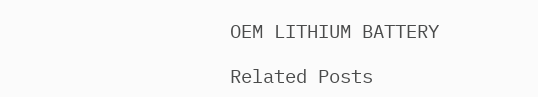OEM LITHIUM BATTERY

Related Posts